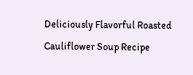Deliciously Flavorful Roasted Cauliflower Soup Recipe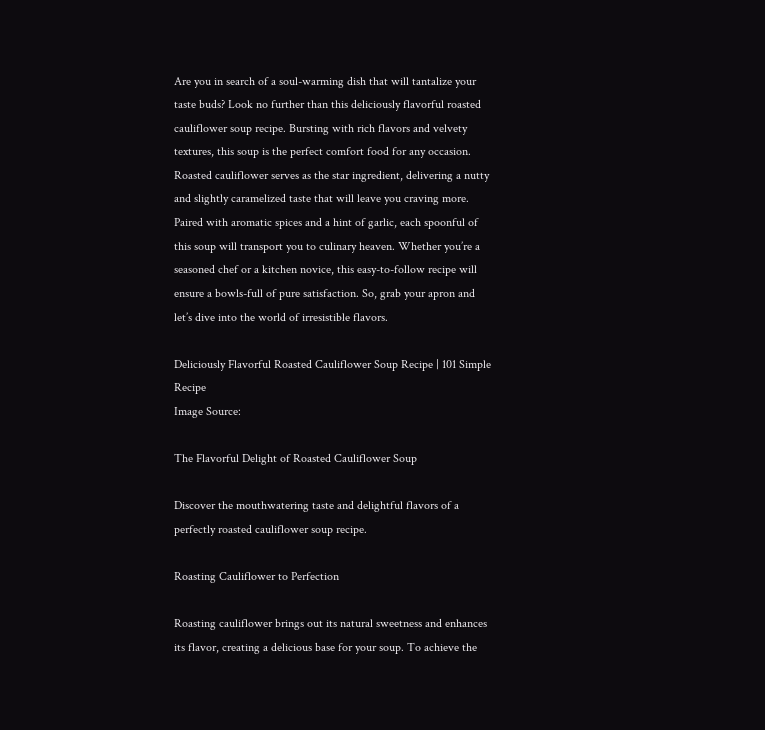Are you in search of a soul-warming dish that will tantalize your taste buds? Look no further than this deliciously flavorful roasted cauliflower soup recipe. Bursting with rich flavors and velvety textures, this soup is the perfect comfort food for any occasion. Roasted cauliflower serves as the star ingredient, delivering a nutty and slightly caramelized taste that will leave you craving more. Paired with aromatic spices and a hint of garlic, each spoonful of this soup will transport you to culinary heaven. Whether you’re a seasoned chef or a kitchen novice, this easy-to-follow recipe will ensure a bowls-full of pure satisfaction. So, grab your apron and let’s dive into the world of irresistible flavors.

Deliciously Flavorful Roasted Cauliflower Soup Recipe | 101 Simple Recipe
Image Source:

The Flavorful Delight of Roasted Cauliflower Soup

Discover the mouthwatering taste and delightful flavors of a perfectly roasted cauliflower soup recipe.

Roasting Cauliflower to Perfection

Roasting cauliflower brings out its natural sweetness and enhances its flavor, creating a delicious base for your soup. To achieve the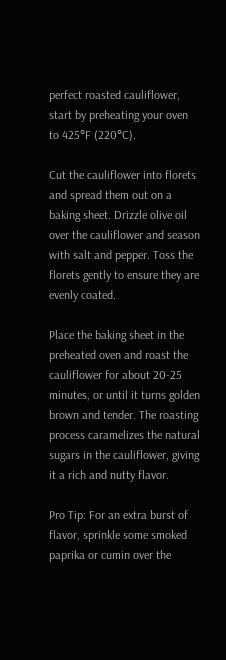perfect roasted cauliflower, start by preheating your oven to 425°F (220°C).

Cut the cauliflower into florets and spread them out on a baking sheet. Drizzle olive oil over the cauliflower and season with salt and pepper. Toss the florets gently to ensure they are evenly coated.

Place the baking sheet in the preheated oven and roast the cauliflower for about 20-25 minutes, or until it turns golden brown and tender. The roasting process caramelizes the natural sugars in the cauliflower, giving it a rich and nutty flavor.

Pro Tip: For an extra burst of flavor, sprinkle some smoked paprika or cumin over the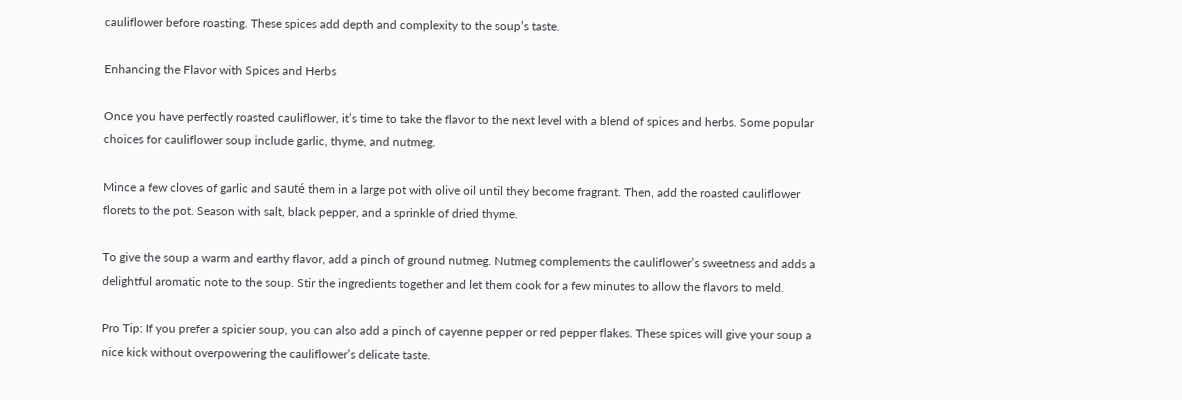cauliflower before roasting. These spices add depth and complexity to the soup’s taste.

Enhancing the Flavor with Spices and Herbs

Once you have perfectly roasted cauliflower, it’s time to take the flavor to the next level with a blend of spices and herbs. Some popular choices for cauliflower soup include garlic, thyme, and nutmeg.

Mince a few cloves of garlic and sauté them in a large pot with olive oil until they become fragrant. Then, add the roasted cauliflower florets to the pot. Season with salt, black pepper, and a sprinkle of dried thyme.

To give the soup a warm and earthy flavor, add a pinch of ground nutmeg. Nutmeg complements the cauliflower’s sweetness and adds a delightful aromatic note to the soup. Stir the ingredients together and let them cook for a few minutes to allow the flavors to meld.

Pro Tip: If you prefer a spicier soup, you can also add a pinch of cayenne pepper or red pepper flakes. These spices will give your soup a nice kick without overpowering the cauliflower’s delicate taste.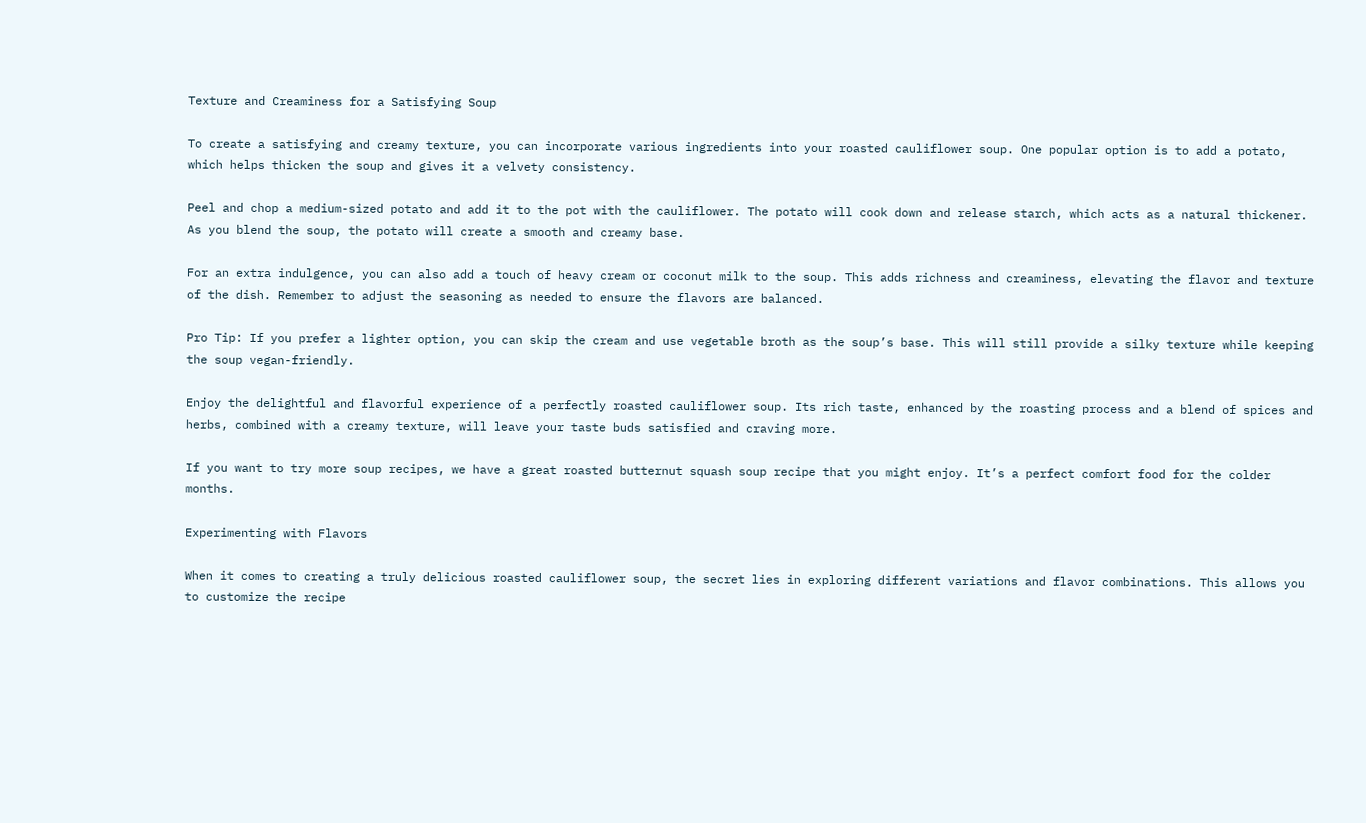Texture and Creaminess for a Satisfying Soup

To create a satisfying and creamy texture, you can incorporate various ingredients into your roasted cauliflower soup. One popular option is to add a potato, which helps thicken the soup and gives it a velvety consistency.

Peel and chop a medium-sized potato and add it to the pot with the cauliflower. The potato will cook down and release starch, which acts as a natural thickener. As you blend the soup, the potato will create a smooth and creamy base.

For an extra indulgence, you can also add a touch of heavy cream or coconut milk to the soup. This adds richness and creaminess, elevating the flavor and texture of the dish. Remember to adjust the seasoning as needed to ensure the flavors are balanced.

Pro Tip: If you prefer a lighter option, you can skip the cream and use vegetable broth as the soup’s base. This will still provide a silky texture while keeping the soup vegan-friendly.

Enjoy the delightful and flavorful experience of a perfectly roasted cauliflower soup. Its rich taste, enhanced by the roasting process and a blend of spices and herbs, combined with a creamy texture, will leave your taste buds satisfied and craving more.

If you want to try more soup recipes, we have a great roasted butternut squash soup recipe that you might enjoy. It’s a perfect comfort food for the colder months.

Experimenting with Flavors

When it comes to creating a truly delicious roasted cauliflower soup, the secret lies in exploring different variations and flavor combinations. This allows you to customize the recipe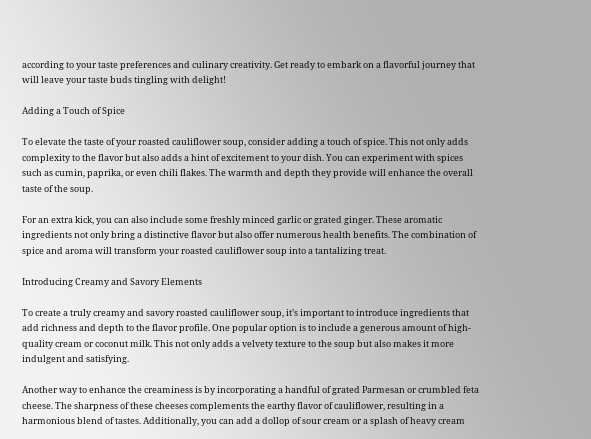according to your taste preferences and culinary creativity. Get ready to embark on a flavorful journey that will leave your taste buds tingling with delight!

Adding a Touch of Spice

To elevate the taste of your roasted cauliflower soup, consider adding a touch of spice. This not only adds complexity to the flavor but also adds a hint of excitement to your dish. You can experiment with spices such as cumin, paprika, or even chili flakes. The warmth and depth they provide will enhance the overall taste of the soup.

For an extra kick, you can also include some freshly minced garlic or grated ginger. These aromatic ingredients not only bring a distinctive flavor but also offer numerous health benefits. The combination of spice and aroma will transform your roasted cauliflower soup into a tantalizing treat.

Introducing Creamy and Savory Elements

To create a truly creamy and savory roasted cauliflower soup, it’s important to introduce ingredients that add richness and depth to the flavor profile. One popular option is to include a generous amount of high-quality cream or coconut milk. This not only adds a velvety texture to the soup but also makes it more indulgent and satisfying.

Another way to enhance the creaminess is by incorporating a handful of grated Parmesan or crumbled feta cheese. The sharpness of these cheeses complements the earthy flavor of cauliflower, resulting in a harmonious blend of tastes. Additionally, you can add a dollop of sour cream or a splash of heavy cream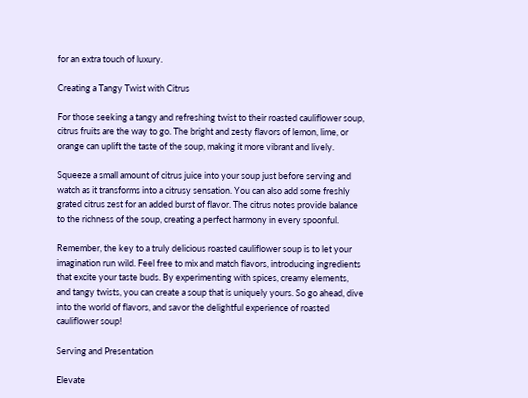for an extra touch of luxury.

Creating a Tangy Twist with Citrus

For those seeking a tangy and refreshing twist to their roasted cauliflower soup, citrus fruits are the way to go. The bright and zesty flavors of lemon, lime, or orange can uplift the taste of the soup, making it more vibrant and lively.

Squeeze a small amount of citrus juice into your soup just before serving and watch as it transforms into a citrusy sensation. You can also add some freshly grated citrus zest for an added burst of flavor. The citrus notes provide balance to the richness of the soup, creating a perfect harmony in every spoonful.

Remember, the key to a truly delicious roasted cauliflower soup is to let your imagination run wild. Feel free to mix and match flavors, introducing ingredients that excite your taste buds. By experimenting with spices, creamy elements, and tangy twists, you can create a soup that is uniquely yours. So go ahead, dive into the world of flavors, and savor the delightful experience of roasted cauliflower soup!

Serving and Presentation

Elevate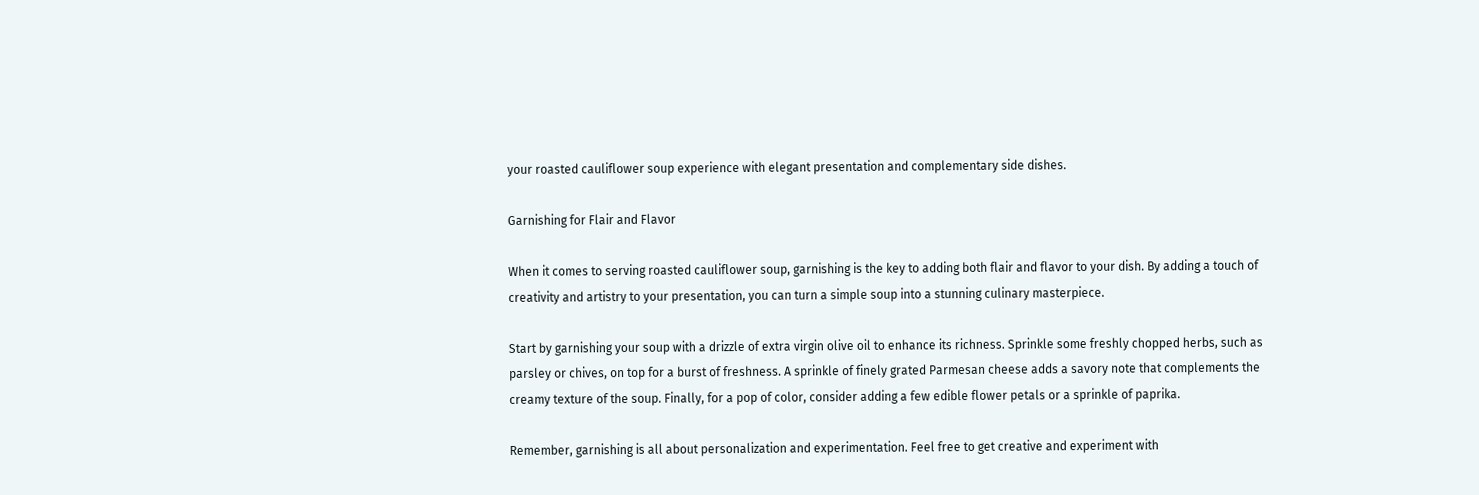your roasted cauliflower soup experience with elegant presentation and complementary side dishes.

Garnishing for Flair and Flavor

When it comes to serving roasted cauliflower soup, garnishing is the key to adding both flair and flavor to your dish. By adding a touch of creativity and artistry to your presentation, you can turn a simple soup into a stunning culinary masterpiece.

Start by garnishing your soup with a drizzle of extra virgin olive oil to enhance its richness. Sprinkle some freshly chopped herbs, such as parsley or chives, on top for a burst of freshness. A sprinkle of finely grated Parmesan cheese adds a savory note that complements the creamy texture of the soup. Finally, for a pop of color, consider adding a few edible flower petals or a sprinkle of paprika.

Remember, garnishing is all about personalization and experimentation. Feel free to get creative and experiment with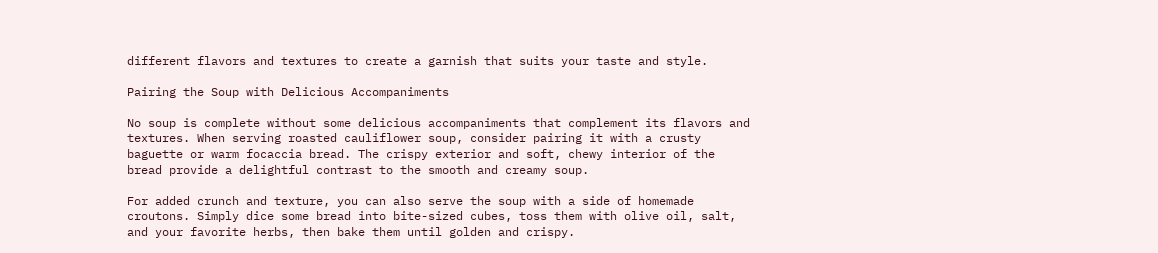different flavors and textures to create a garnish that suits your taste and style.

Pairing the Soup with Delicious Accompaniments

No soup is complete without some delicious accompaniments that complement its flavors and textures. When serving roasted cauliflower soup, consider pairing it with a crusty baguette or warm focaccia bread. The crispy exterior and soft, chewy interior of the bread provide a delightful contrast to the smooth and creamy soup.

For added crunch and texture, you can also serve the soup with a side of homemade croutons. Simply dice some bread into bite-sized cubes, toss them with olive oil, salt, and your favorite herbs, then bake them until golden and crispy.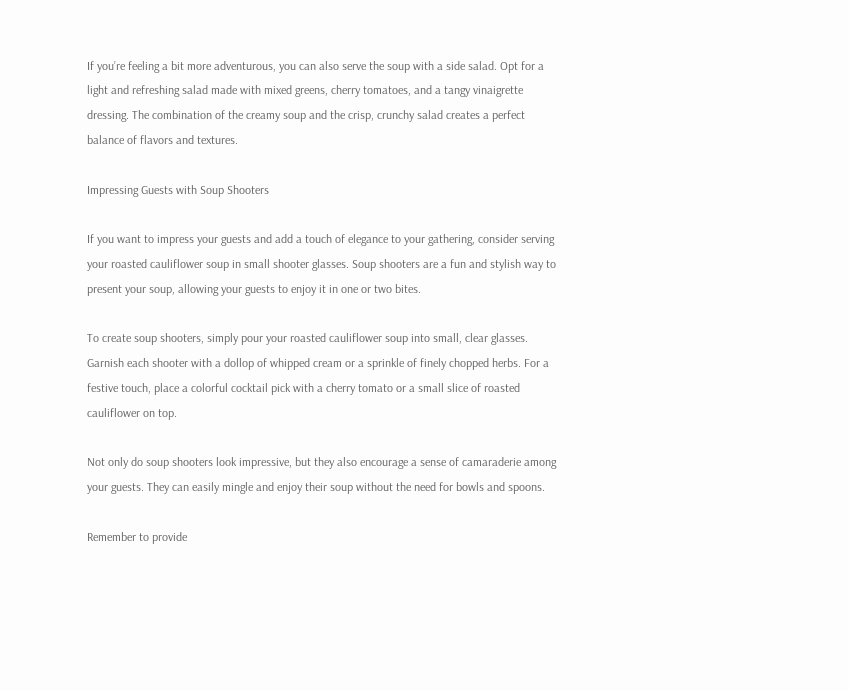If you’re feeling a bit more adventurous, you can also serve the soup with a side salad. Opt for a light and refreshing salad made with mixed greens, cherry tomatoes, and a tangy vinaigrette dressing. The combination of the creamy soup and the crisp, crunchy salad creates a perfect balance of flavors and textures.

Impressing Guests with Soup Shooters

If you want to impress your guests and add a touch of elegance to your gathering, consider serving your roasted cauliflower soup in small shooter glasses. Soup shooters are a fun and stylish way to present your soup, allowing your guests to enjoy it in one or two bites.

To create soup shooters, simply pour your roasted cauliflower soup into small, clear glasses. Garnish each shooter with a dollop of whipped cream or a sprinkle of finely chopped herbs. For a festive touch, place a colorful cocktail pick with a cherry tomato or a small slice of roasted cauliflower on top.

Not only do soup shooters look impressive, but they also encourage a sense of camaraderie among your guests. They can easily mingle and enjoy their soup without the need for bowls and spoons.

Remember to provide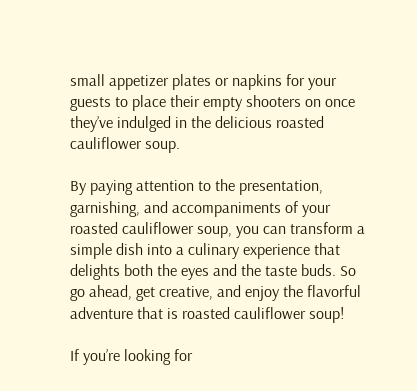small appetizer plates or napkins for your guests to place their empty shooters on once they’ve indulged in the delicious roasted cauliflower soup.

By paying attention to the presentation, garnishing, and accompaniments of your roasted cauliflower soup, you can transform a simple dish into a culinary experience that delights both the eyes and the taste buds. So go ahead, get creative, and enjoy the flavorful adventure that is roasted cauliflower soup!

If you’re looking for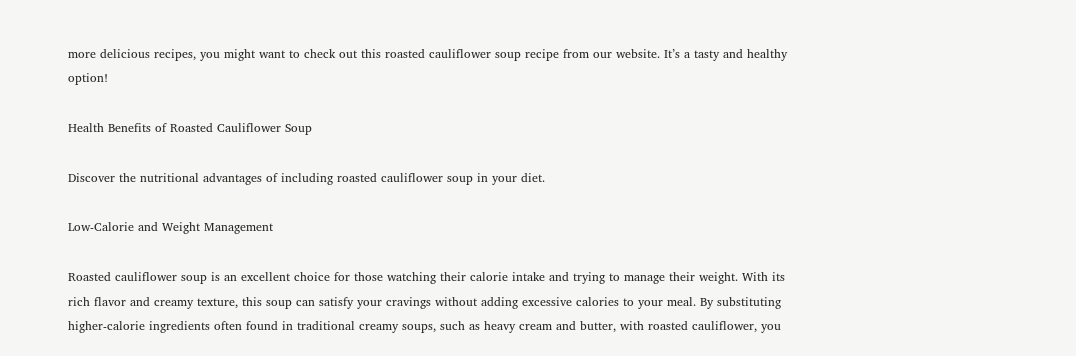more delicious recipes, you might want to check out this roasted cauliflower soup recipe from our website. It’s a tasty and healthy option!

Health Benefits of Roasted Cauliflower Soup

Discover the nutritional advantages of including roasted cauliflower soup in your diet.

Low-Calorie and Weight Management

Roasted cauliflower soup is an excellent choice for those watching their calorie intake and trying to manage their weight. With its rich flavor and creamy texture, this soup can satisfy your cravings without adding excessive calories to your meal. By substituting higher-calorie ingredients often found in traditional creamy soups, such as heavy cream and butter, with roasted cauliflower, you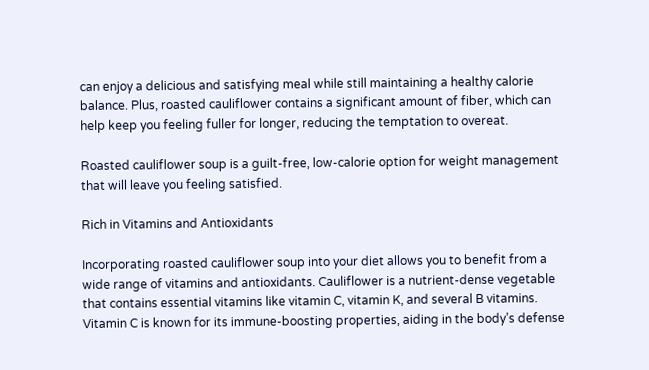can enjoy a delicious and satisfying meal while still maintaining a healthy calorie balance. Plus, roasted cauliflower contains a significant amount of fiber, which can help keep you feeling fuller for longer, reducing the temptation to overeat.

Roasted cauliflower soup is a guilt-free, low-calorie option for weight management that will leave you feeling satisfied.

Rich in Vitamins and Antioxidants

Incorporating roasted cauliflower soup into your diet allows you to benefit from a wide range of vitamins and antioxidants. Cauliflower is a nutrient-dense vegetable that contains essential vitamins like vitamin C, vitamin K, and several B vitamins. Vitamin C is known for its immune-boosting properties, aiding in the body’s defense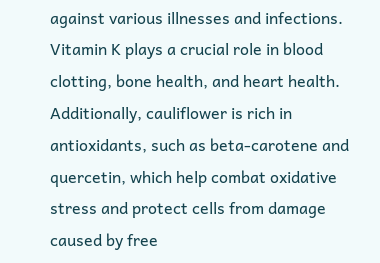against various illnesses and infections. Vitamin K plays a crucial role in blood clotting, bone health, and heart health. Additionally, cauliflower is rich in antioxidants, such as beta-carotene and quercetin, which help combat oxidative stress and protect cells from damage caused by free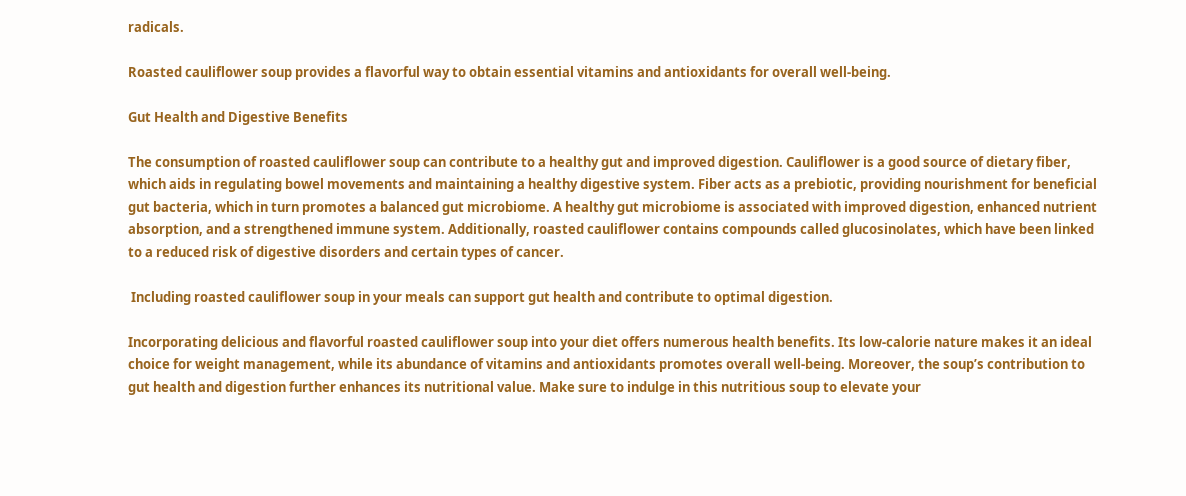radicals.

Roasted cauliflower soup provides a flavorful way to obtain essential vitamins and antioxidants for overall well-being.

Gut Health and Digestive Benefits

The consumption of roasted cauliflower soup can contribute to a healthy gut and improved digestion. Cauliflower is a good source of dietary fiber, which aids in regulating bowel movements and maintaining a healthy digestive system. Fiber acts as a prebiotic, providing nourishment for beneficial gut bacteria, which in turn promotes a balanced gut microbiome. A healthy gut microbiome is associated with improved digestion, enhanced nutrient absorption, and a strengthened immune system. Additionally, roasted cauliflower contains compounds called glucosinolates, which have been linked to a reduced risk of digestive disorders and certain types of cancer.

 Including roasted cauliflower soup in your meals can support gut health and contribute to optimal digestion.

Incorporating delicious and flavorful roasted cauliflower soup into your diet offers numerous health benefits. Its low-calorie nature makes it an ideal choice for weight management, while its abundance of vitamins and antioxidants promotes overall well-being. Moreover, the soup’s contribution to gut health and digestion further enhances its nutritional value. Make sure to indulge in this nutritious soup to elevate your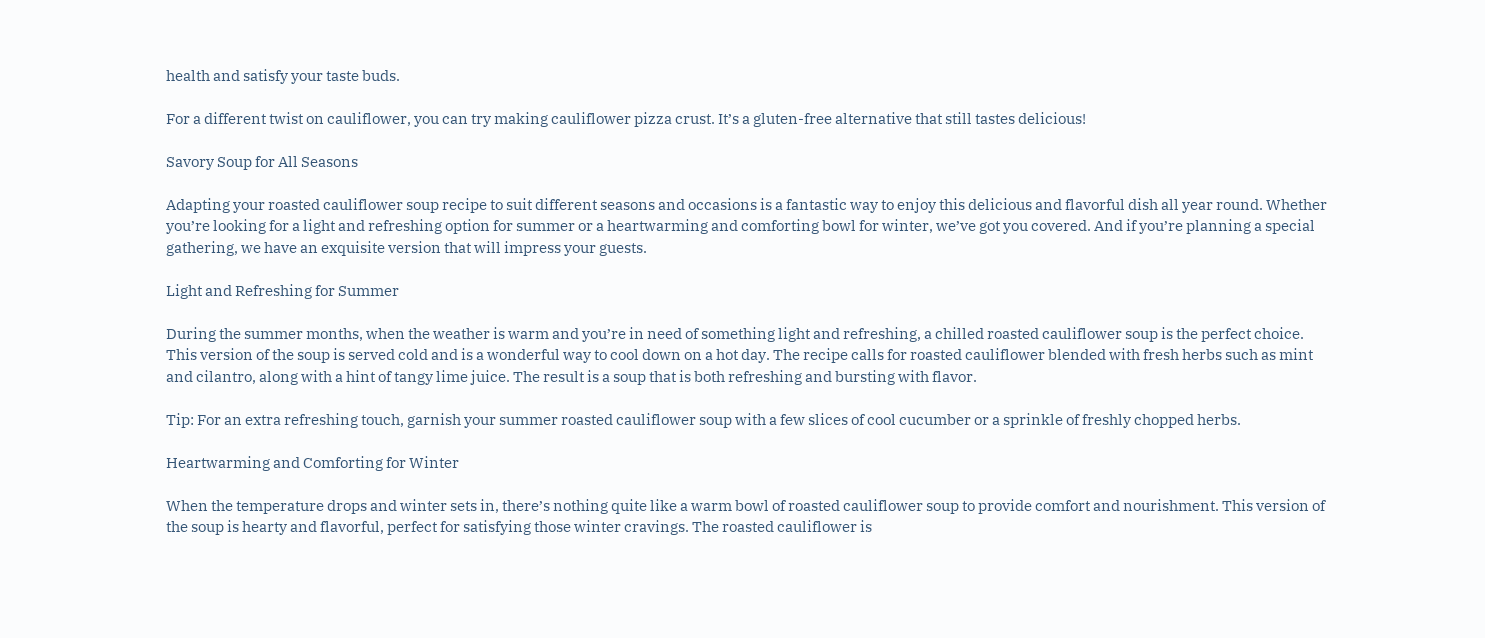health and satisfy your taste buds.

For a different twist on cauliflower, you can try making cauliflower pizza crust. It’s a gluten-free alternative that still tastes delicious!

Savory Soup for All Seasons

Adapting your roasted cauliflower soup recipe to suit different seasons and occasions is a fantastic way to enjoy this delicious and flavorful dish all year round. Whether you’re looking for a light and refreshing option for summer or a heartwarming and comforting bowl for winter, we’ve got you covered. And if you’re planning a special gathering, we have an exquisite version that will impress your guests.

Light and Refreshing for Summer

During the summer months, when the weather is warm and you’re in need of something light and refreshing, a chilled roasted cauliflower soup is the perfect choice. This version of the soup is served cold and is a wonderful way to cool down on a hot day. The recipe calls for roasted cauliflower blended with fresh herbs such as mint and cilantro, along with a hint of tangy lime juice. The result is a soup that is both refreshing and bursting with flavor.

Tip: For an extra refreshing touch, garnish your summer roasted cauliflower soup with a few slices of cool cucumber or a sprinkle of freshly chopped herbs.

Heartwarming and Comforting for Winter

When the temperature drops and winter sets in, there’s nothing quite like a warm bowl of roasted cauliflower soup to provide comfort and nourishment. This version of the soup is hearty and flavorful, perfect for satisfying those winter cravings. The roasted cauliflower is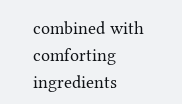combined with comforting ingredients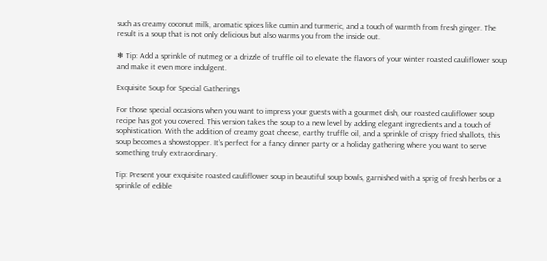such as creamy coconut milk, aromatic spices like cumin and turmeric, and a touch of warmth from fresh ginger. The result is a soup that is not only delicious but also warms you from the inside out.

❄ Tip: Add a sprinkle of nutmeg or a drizzle of truffle oil to elevate the flavors of your winter roasted cauliflower soup and make it even more indulgent.

Exquisite Soup for Special Gatherings

For those special occasions when you want to impress your guests with a gourmet dish, our roasted cauliflower soup recipe has got you covered. This version takes the soup to a new level by adding elegant ingredients and a touch of sophistication. With the addition of creamy goat cheese, earthy truffle oil, and a sprinkle of crispy fried shallots, this soup becomes a showstopper. It’s perfect for a fancy dinner party or a holiday gathering where you want to serve something truly extraordinary.

Tip: Present your exquisite roasted cauliflower soup in beautiful soup bowls, garnished with a sprig of fresh herbs or a sprinkle of edible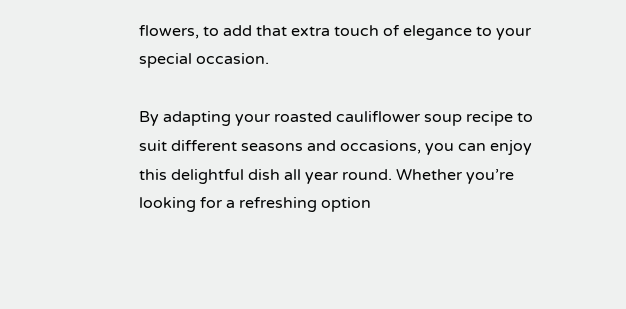flowers, to add that extra touch of elegance to your special occasion.

By adapting your roasted cauliflower soup recipe to suit different seasons and occasions, you can enjoy this delightful dish all year round. Whether you’re looking for a refreshing option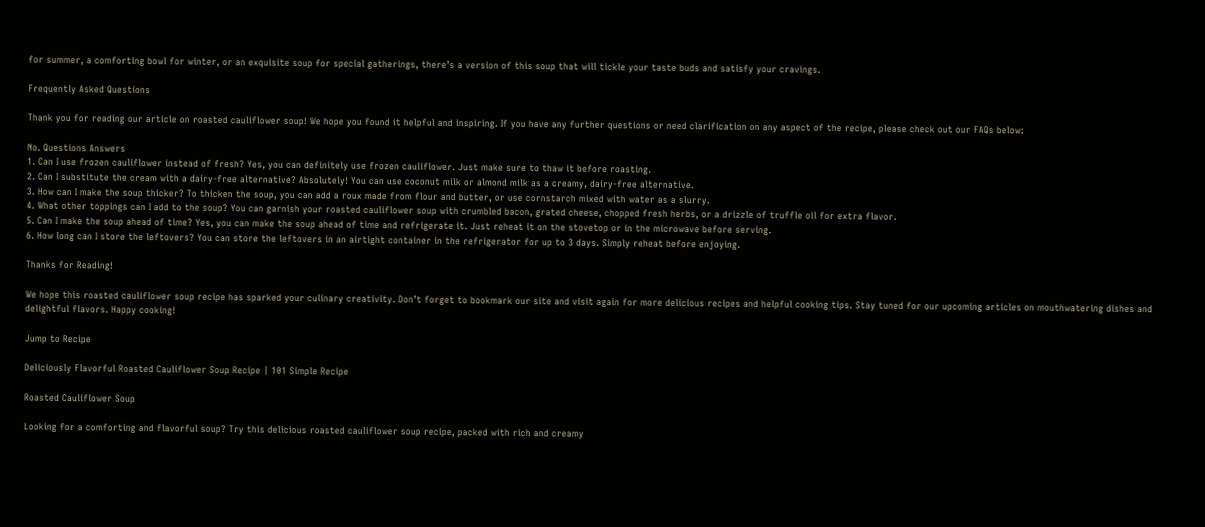for summer, a comforting bowl for winter, or an exquisite soup for special gatherings, there’s a version of this soup that will tickle your taste buds and satisfy your cravings.

Frequently Asked Questions

Thank you for reading our article on roasted cauliflower soup! We hope you found it helpful and inspiring. If you have any further questions or need clarification on any aspect of the recipe, please check out our FAQs below:

No. Questions Answers
1. Can I use frozen cauliflower instead of fresh? Yes, you can definitely use frozen cauliflower. Just make sure to thaw it before roasting.
2. Can I substitute the cream with a dairy-free alternative? Absolutely! You can use coconut milk or almond milk as a creamy, dairy-free alternative.
3. How can I make the soup thicker? To thicken the soup, you can add a roux made from flour and butter, or use cornstarch mixed with water as a slurry.
4. What other toppings can I add to the soup? You can garnish your roasted cauliflower soup with crumbled bacon, grated cheese, chopped fresh herbs, or a drizzle of truffle oil for extra flavor.
5. Can I make the soup ahead of time? Yes, you can make the soup ahead of time and refrigerate it. Just reheat it on the stovetop or in the microwave before serving.
6. How long can I store the leftovers? You can store the leftovers in an airtight container in the refrigerator for up to 3 days. Simply reheat before enjoying.

Thanks for Reading!

We hope this roasted cauliflower soup recipe has sparked your culinary creativity. Don’t forget to bookmark our site and visit again for more delicious recipes and helpful cooking tips. Stay tuned for our upcoming articles on mouthwatering dishes and delightful flavors. Happy cooking!

Jump to Recipe

Deliciously Flavorful Roasted Cauliflower Soup Recipe | 101 Simple Recipe

Roasted Cauliflower Soup

Looking for a comforting and flavorful soup? Try this delicious roasted cauliflower soup recipe, packed with rich and creamy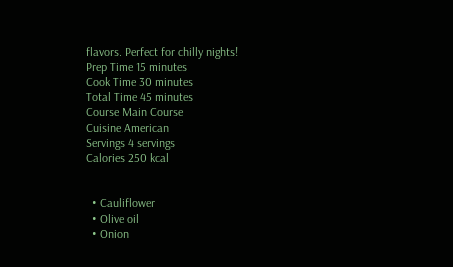flavors. Perfect for chilly nights!
Prep Time 15 minutes
Cook Time 30 minutes
Total Time 45 minutes
Course Main Course
Cuisine American
Servings 4 servings
Calories 250 kcal


  • Cauliflower
  • Olive oil
  • Onion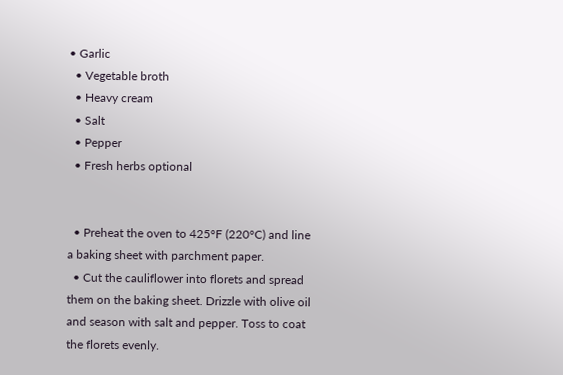• Garlic
  • Vegetable broth
  • Heavy cream
  • Salt
  • Pepper
  • Fresh herbs optional


  • Preheat the oven to 425°F (220°C) and line a baking sheet with parchment paper.
  • Cut the cauliflower into florets and spread them on the baking sheet. Drizzle with olive oil and season with salt and pepper. Toss to coat the florets evenly.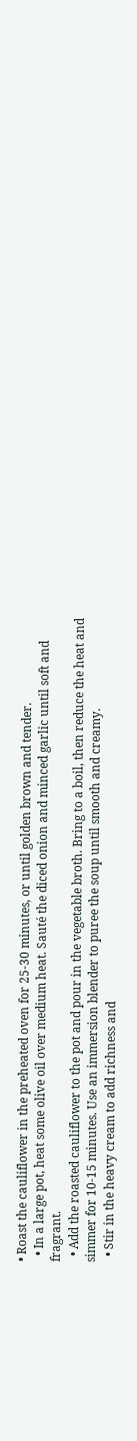• Roast the cauliflower in the preheated oven for 25-30 minutes, or until golden brown and tender.
  • In a large pot, heat some olive oil over medium heat. Sauté the diced onion and minced garlic until soft and fragrant.
  • Add the roasted cauliflower to the pot and pour in the vegetable broth. Bring to a boil, then reduce the heat and simmer for 10-15 minutes. Use an immersion blender to puree the soup until smooth and creamy.
  • Stir in the heavy cream to add richness and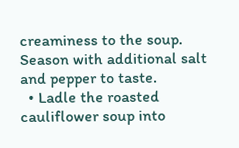creaminess to the soup. Season with additional salt and pepper to taste.
  • Ladle the roasted cauliflower soup into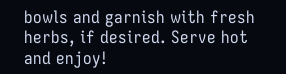bowls and garnish with fresh herbs, if desired. Serve hot and enjoy!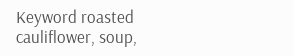Keyword roasted cauliflower, soup,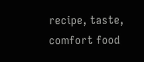recipe, taste, comfort food